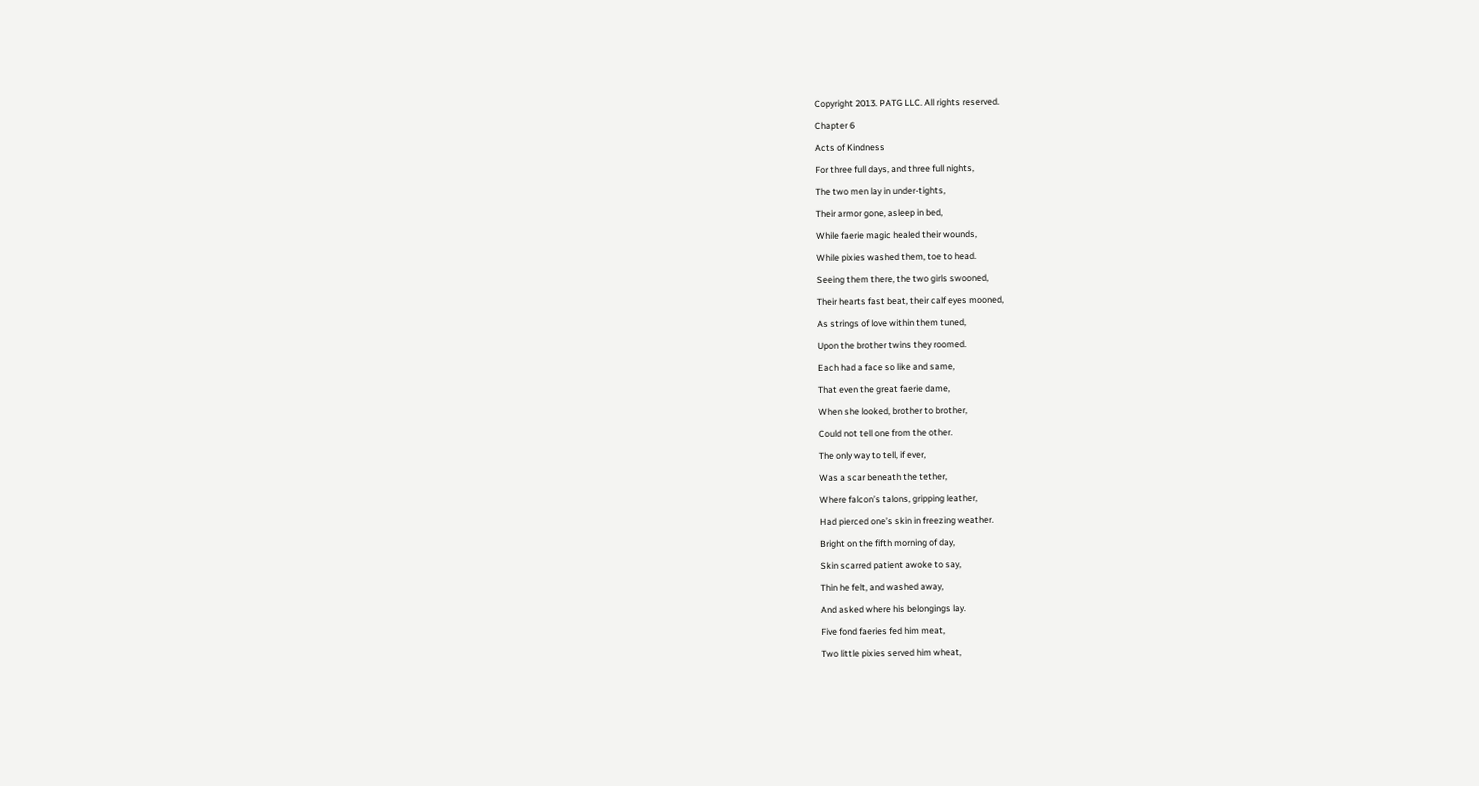Copyright 2013. PATG LLC. All rights reserved.

Chapter 6

Acts of Kindness

For three full days, and three full nights,

The two men lay in under-tights,

Their armor gone, asleep in bed,

While faerie magic healed their wounds,

While pixies washed them, toe to head.

Seeing them there, the two girls swooned,

Their hearts fast beat, their calf eyes mooned,

As strings of love within them tuned,

Upon the brother twins they roomed.

Each had a face so like and same,

That even the great faerie dame,

When she looked, brother to brother,

Could not tell one from the other.

The only way to tell, if ever,

Was a scar beneath the tether,

Where falcon’s talons, gripping leather,

Had pierced one’s skin in freezing weather.

Bright on the fifth morning of day,

Skin scarred patient awoke to say,

Thin he felt, and washed away,

And asked where his belongings lay.

Five fond faeries fed him meat,

Two little pixies served him wheat,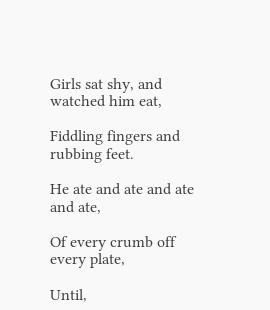Girls sat shy, and watched him eat,

Fiddling fingers and rubbing feet.

He ate and ate and ate and ate,

Of every crumb off every plate,

Until,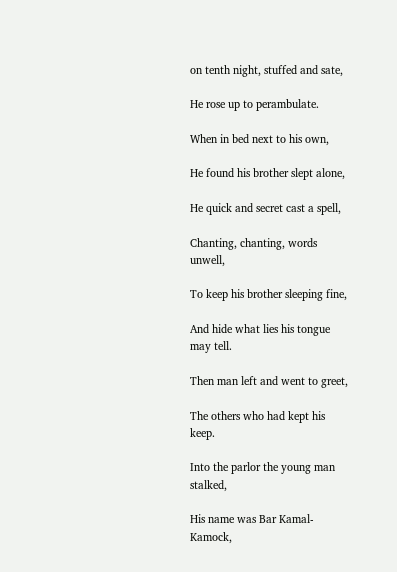on tenth night, stuffed and sate,

He rose up to perambulate.

When in bed next to his own,

He found his brother slept alone,

He quick and secret cast a spell,

Chanting, chanting, words unwell,

To keep his brother sleeping fine,

And hide what lies his tongue may tell.

Then man left and went to greet,

The others who had kept his keep.

Into the parlor the young man stalked,

His name was Bar Kamal-Kamock,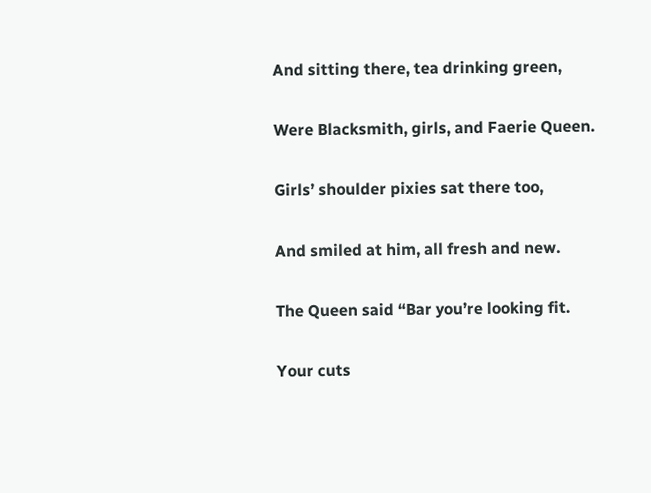And sitting there, tea drinking green,

Were Blacksmith, girls, and Faerie Queen.

Girls’ shoulder pixies sat there too,

And smiled at him, all fresh and new.

The Queen said “Bar you’re looking fit.

Your cuts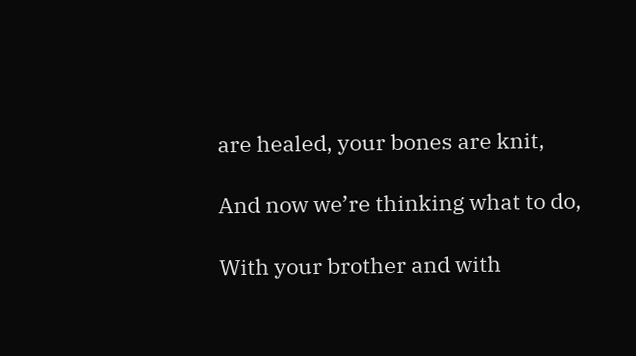are healed, your bones are knit,

And now we’re thinking what to do,

With your brother and with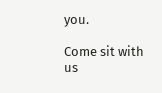you.

Come sit with us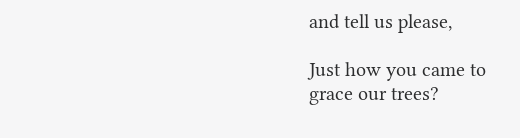and tell us please,

Just how you came to grace our trees?